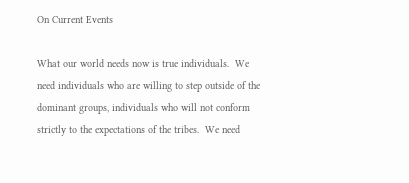On Current Events

What our world needs now is true individuals.  We need individuals who are willing to step outside of the dominant groups, individuals who will not conform strictly to the expectations of the tribes.  We need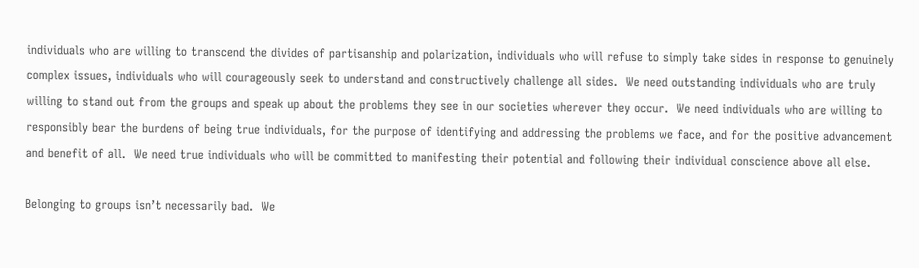individuals who are willing to transcend the divides of partisanship and polarization, individuals who will refuse to simply take sides in response to genuinely complex issues, individuals who will courageously seek to understand and constructively challenge all sides.  We need outstanding individuals who are truly willing to stand out from the groups and speak up about the problems they see in our societies wherever they occur.  We need individuals who are willing to responsibly bear the burdens of being true individuals, for the purpose of identifying and addressing the problems we face, and for the positive advancement and benefit of all.  We need true individuals who will be committed to manifesting their potential and following their individual conscience above all else.

Belonging to groups isn’t necessarily bad.  We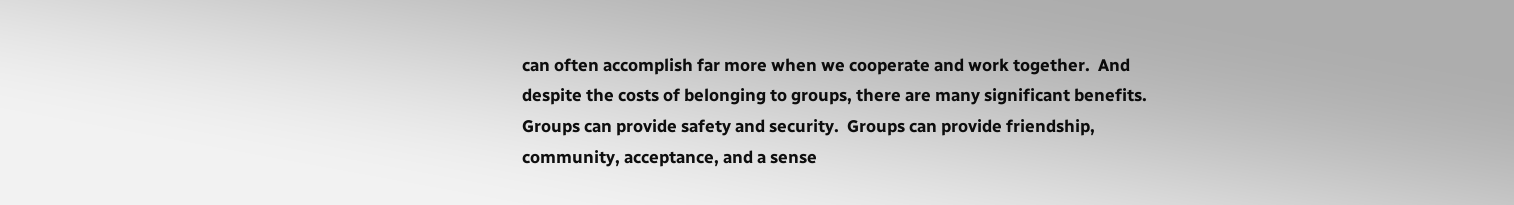can often accomplish far more when we cooperate and work together.  And despite the costs of belonging to groups, there are many significant benefits.  Groups can provide safety and security.  Groups can provide friendship, community, acceptance, and a sense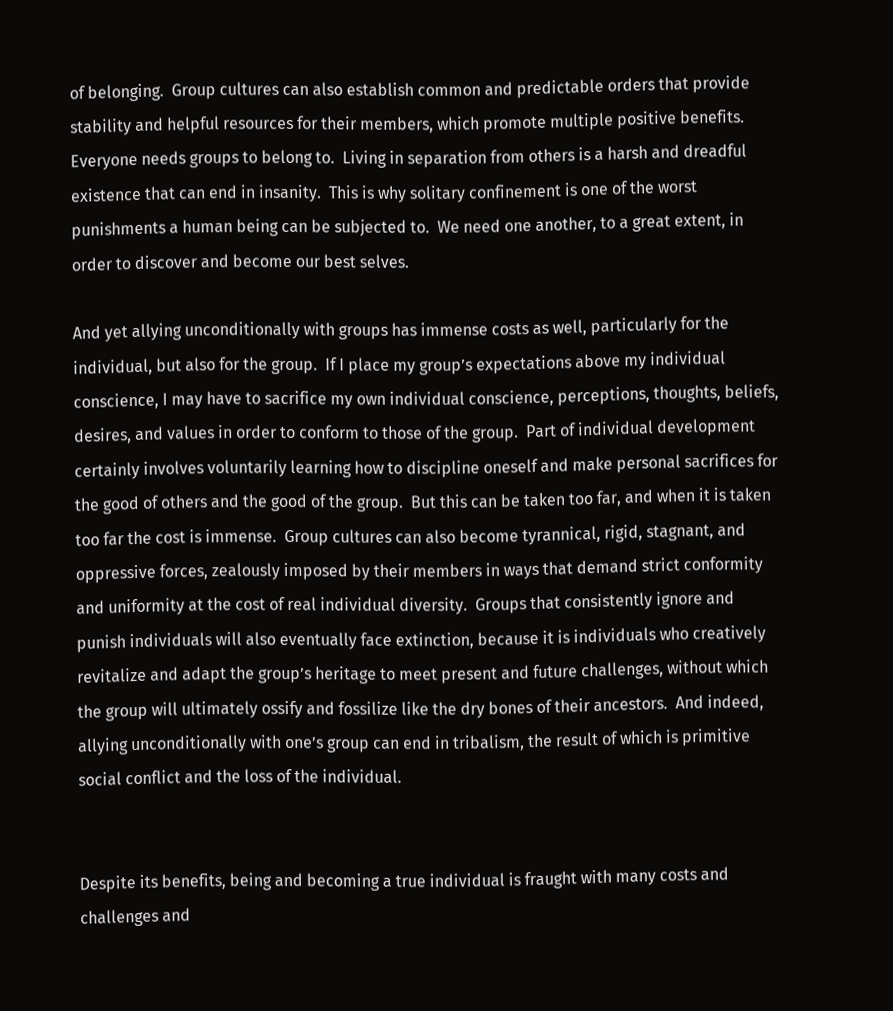of belonging.  Group cultures can also establish common and predictable orders that provide stability and helpful resources for their members, which promote multiple positive benefits.  Everyone needs groups to belong to.  Living in separation from others is a harsh and dreadful existence that can end in insanity.  This is why solitary confinement is one of the worst punishments a human being can be subjected to.  We need one another, to a great extent, in order to discover and become our best selves.

And yet allying unconditionally with groups has immense costs as well, particularly for the individual, but also for the group.  If I place my group’s expectations above my individual conscience, I may have to sacrifice my own individual conscience, perceptions, thoughts, beliefs, desires, and values in order to conform to those of the group.  Part of individual development certainly involves voluntarily learning how to discipline oneself and make personal sacrifices for the good of others and the good of the group.  But this can be taken too far, and when it is taken too far the cost is immense.  Group cultures can also become tyrannical, rigid, stagnant, and oppressive forces, zealously imposed by their members in ways that demand strict conformity and uniformity at the cost of real individual diversity.  Groups that consistently ignore and punish individuals will also eventually face extinction, because it is individuals who creatively revitalize and adapt the group’s heritage to meet present and future challenges, without which the group will ultimately ossify and fossilize like the dry bones of their ancestors.  And indeed, allying unconditionally with one’s group can end in tribalism, the result of which is primitive social conflict and the loss of the individual.


Despite its benefits, being and becoming a true individual is fraught with many costs and challenges and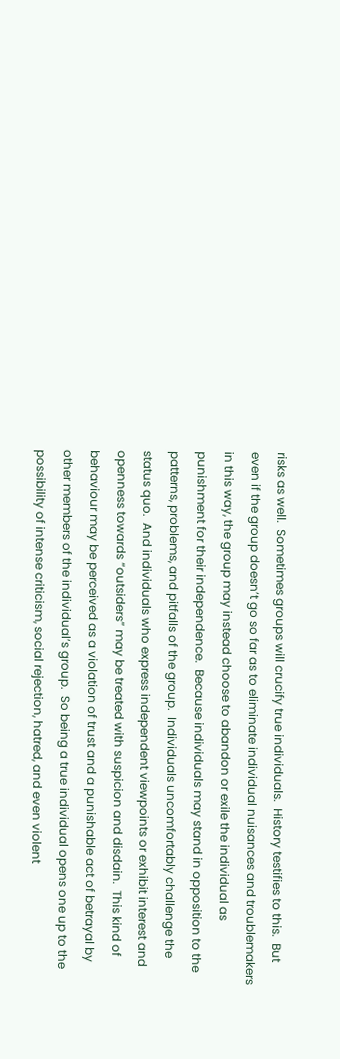risks as well.  Sometimes groups will crucify true individuals.  History testifies to this.  But even if the group doesn’t go so far as to eliminate individual nuisances and troublemakers in this way, the group may instead choose to abandon or exile the individual as punishment for their independence.  Because individuals may stand in opposition to the patterns, problems, and pitfalls of the group.  Individuals uncomfortably challenge the status quo.  And individuals who express independent viewpoints or exhibit interest and openness towards “outsiders” may be treated with suspicion and disdain.  This kind of behaviour may be perceived as a violation of trust and a punishable act of betrayal by other members of the individual’s group.  So being a true individual opens one up to the possibility of intense criticism, social rejection, hatred, and even violent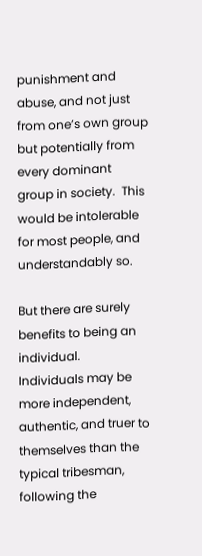punishment and abuse, and not just from one’s own group but potentially from every dominant group in society.  This would be intolerable for most people, and understandably so.

But there are surely benefits to being an individual.  Individuals may be more independent, authentic, and truer to themselves than the typical tribesman, following the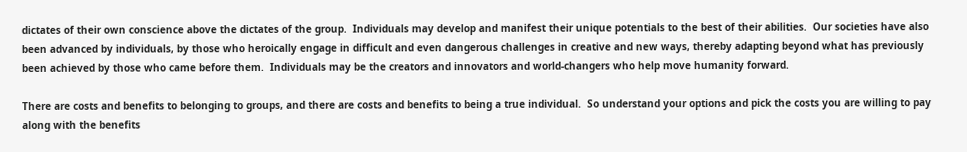dictates of their own conscience above the dictates of the group.  Individuals may develop and manifest their unique potentials to the best of their abilities.  Our societies have also been advanced by individuals, by those who heroically engage in difficult and even dangerous challenges in creative and new ways, thereby adapting beyond what has previously been achieved by those who came before them.  Individuals may be the creators and innovators and world-changers who help move humanity forward.

There are costs and benefits to belonging to groups, and there are costs and benefits to being a true individual.  So understand your options and pick the costs you are willing to pay along with the benefits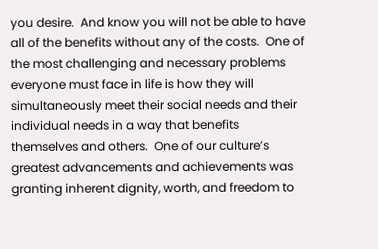you desire.  And know you will not be able to have all of the benefits without any of the costs.  One of the most challenging and necessary problems everyone must face in life is how they will simultaneously meet their social needs and their individual needs in a way that benefits themselves and others.  One of our culture’s greatest advancements and achievements was granting inherent dignity, worth, and freedom to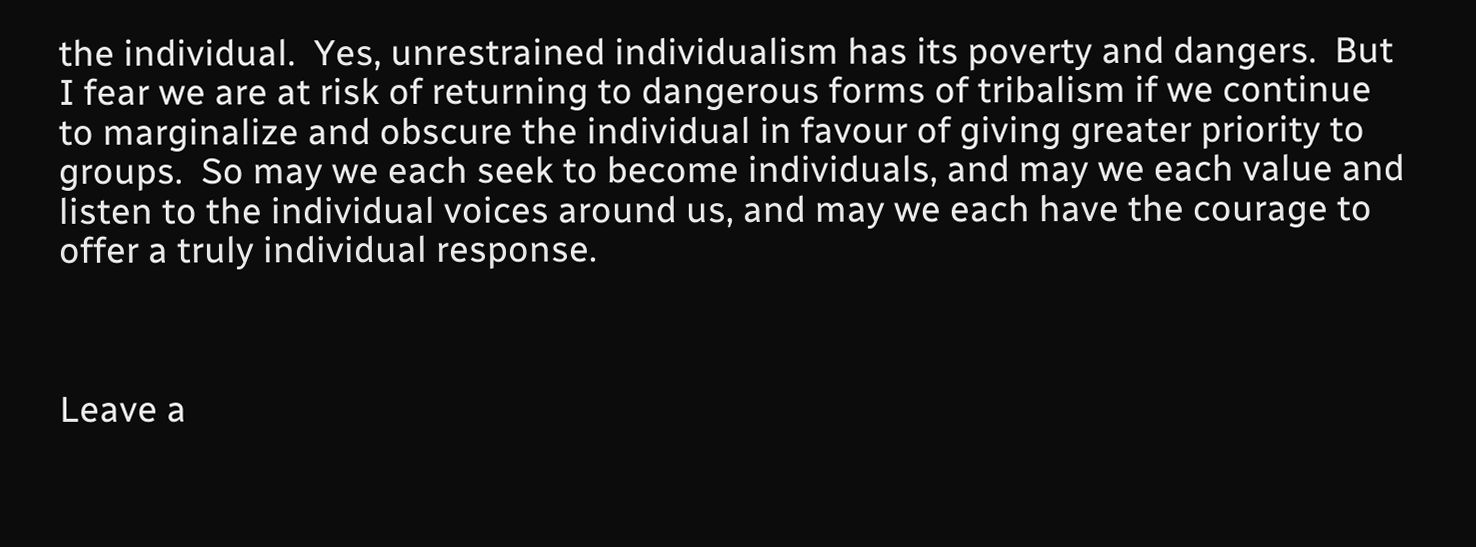the individual.  Yes, unrestrained individualism has its poverty and dangers.  But I fear we are at risk of returning to dangerous forms of tribalism if we continue to marginalize and obscure the individual in favour of giving greater priority to groups.  So may we each seek to become individuals, and may we each value and listen to the individual voices around us, and may we each have the courage to offer a truly individual response.



Leave a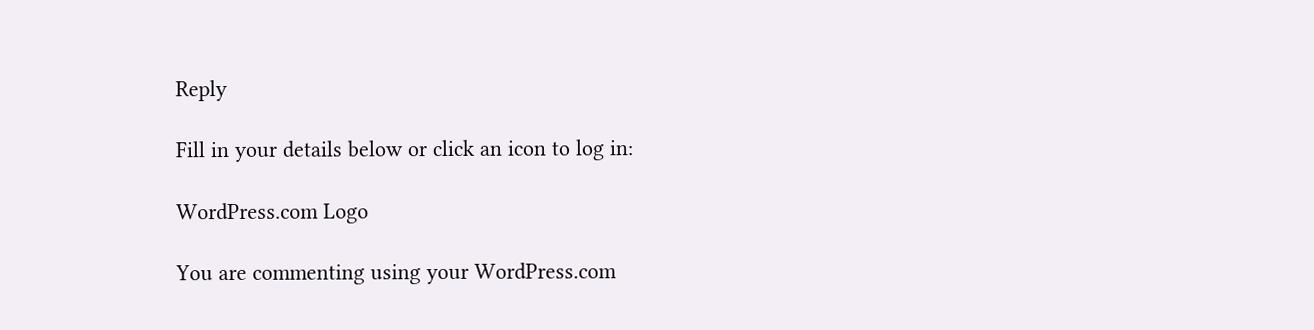Reply

Fill in your details below or click an icon to log in:

WordPress.com Logo

You are commenting using your WordPress.com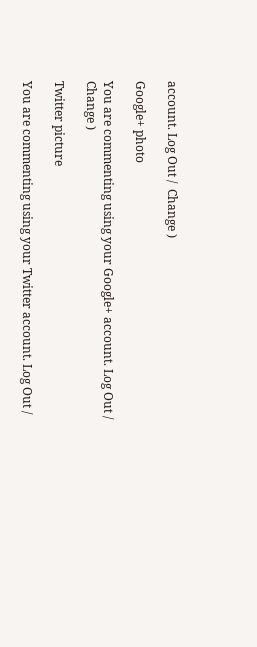account. Log Out /  Change )

Google+ photo

You are commenting using your Google+ account. Log Out /  Change )

Twitter picture

You are commenting using your Twitter account. Log Out /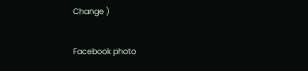Change )

Facebook photo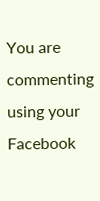You are commenting using your Facebook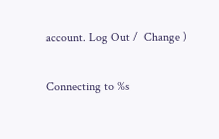account. Log Out /  Change )

Connecting to %s